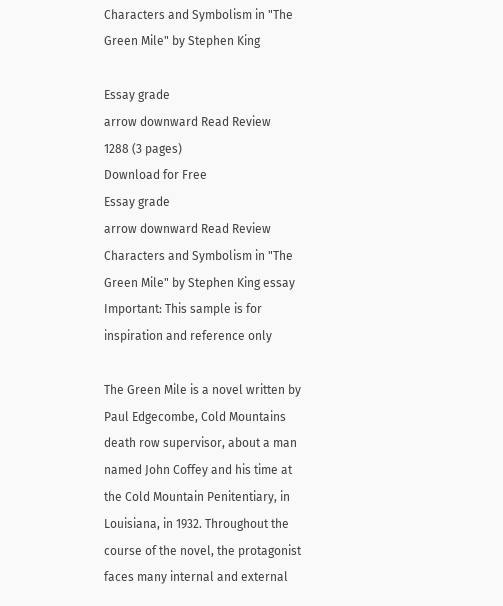Characters and Symbolism in "The Green Mile" by Stephen King

Essay grade
arrow downward Read Review
1288 (3 pages)
Download for Free
Essay grade
arrow downward Read Review
Characters and Symbolism in "The Green Mile" by Stephen King essay
Important: This sample is for inspiration and reference only

The Green Mile is a novel written by Paul Edgecombe, Cold Mountains death row supervisor, about a man named John Coffey and his time at the Cold Mountain Penitentiary, in Louisiana, in 1932. Throughout the course of the novel, the protagonist faces many internal and external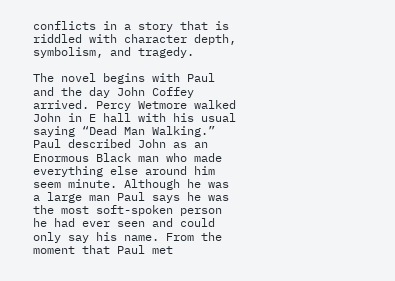conflicts in a story that is riddled with character depth, symbolism, and tragedy.

The novel begins with Paul and the day John Coffey arrived. Percy Wetmore walked John in E hall with his usual saying “Dead Man Walking.” Paul described John as an Enormous Black man who made everything else around him seem minute. Although he was a large man Paul says he was the most soft-spoken person he had ever seen and could only say his name. From the moment that Paul met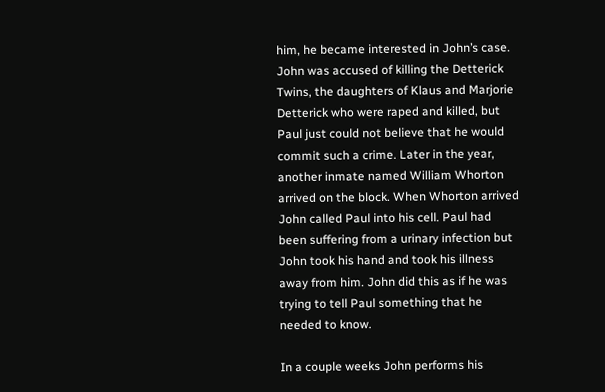him, he became interested in John’s case. John was accused of killing the Detterick Twins, the daughters of Klaus and Marjorie Detterick who were raped and killed, but Paul just could not believe that he would commit such a crime. Later in the year, another inmate named William Whorton arrived on the block. When Whorton arrived John called Paul into his cell. Paul had been suffering from a urinary infection but John took his hand and took his illness away from him. John did this as if he was trying to tell Paul something that he needed to know.

In a couple weeks John performs his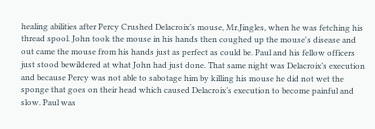healing abilities after Percy Crushed Delacroix’s mouse, Mr.Jingles, when he was fetching his thread spool. John took the mouse in his hands then coughed up the mouse's disease and out came the mouse from his hands just as perfect as could be. Paul and his fellow officers just stood bewildered at what John had just done. That same night was Delacroix’s execution and because Percy was not able to sabotage him by killing his mouse he did not wet the sponge that goes on their head which caused Delacroix’s execution to become painful and slow. Paul was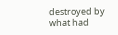destroyed by what had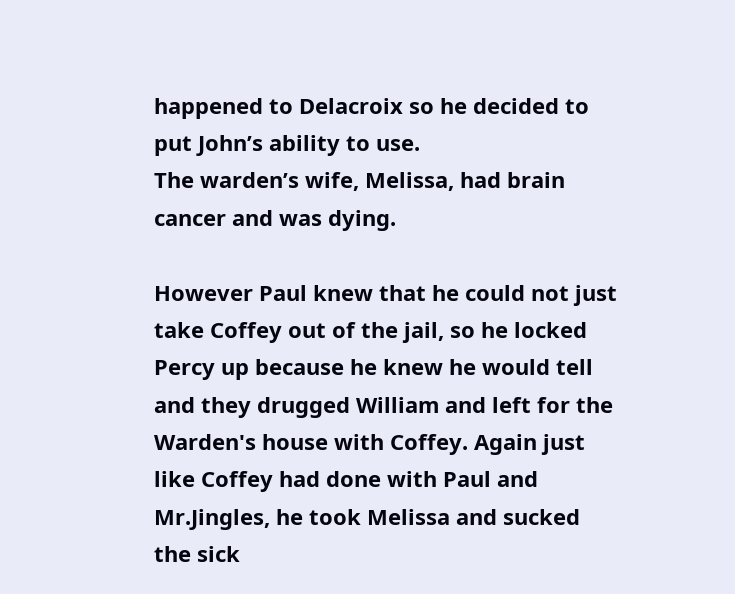happened to Delacroix so he decided to put John’s ability to use.
The warden’s wife, Melissa, had brain cancer and was dying.

However Paul knew that he could not just take Coffey out of the jail, so he locked Percy up because he knew he would tell and they drugged William and left for the Warden's house with Coffey. Again just like Coffey had done with Paul and Mr.Jingles, he took Melissa and sucked the sick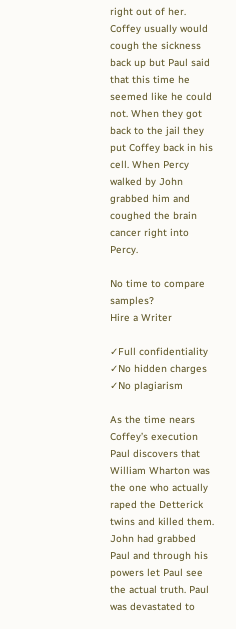right out of her. Coffey usually would cough the sickness back up but Paul said that this time he seemed like he could not. When they got back to the jail they put Coffey back in his cell. When Percy walked by John grabbed him and coughed the brain cancer right into Percy.

No time to compare samples?
Hire a Writer

✓Full confidentiality ✓No hidden charges ✓No plagiarism

As the time nears Coffey’s execution Paul discovers that William Wharton was the one who actually raped the Detterick twins and killed them. John had grabbed Paul and through his powers let Paul see the actual truth. Paul was devastated to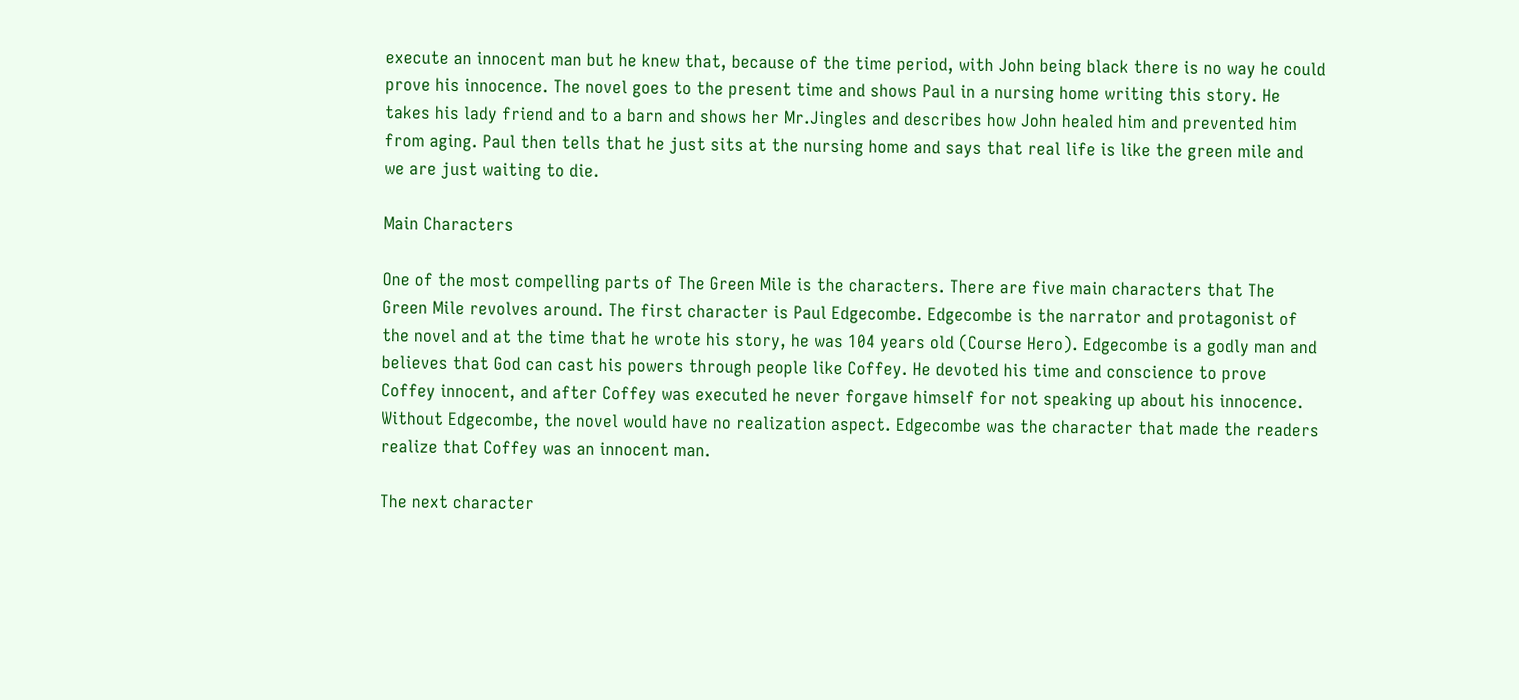execute an innocent man but he knew that, because of the time period, with John being black there is no way he could prove his innocence. The novel goes to the present time and shows Paul in a nursing home writing this story. He takes his lady friend and to a barn and shows her Mr.Jingles and describes how John healed him and prevented him from aging. Paul then tells that he just sits at the nursing home and says that real life is like the green mile and we are just waiting to die.

Main Characters

One of the most compelling parts of The Green Mile is the characters. There are five main characters that The Green Mile revolves around. The first character is Paul Edgecombe. Edgecombe is the narrator and protagonist of the novel and at the time that he wrote his story, he was 104 years old (Course Hero). Edgecombe is a godly man and believes that God can cast his powers through people like Coffey. He devoted his time and conscience to prove Coffey innocent, and after Coffey was executed he never forgave himself for not speaking up about his innocence. Without Edgecombe, the novel would have no realization aspect. Edgecombe was the character that made the readers realize that Coffey was an innocent man.

The next character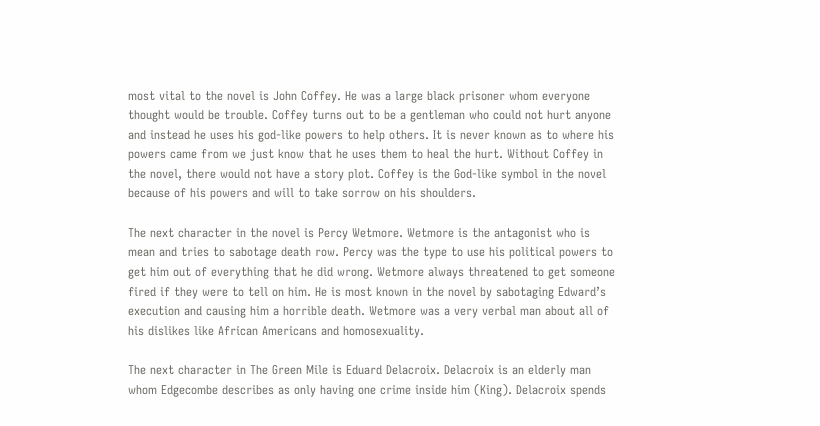most vital to the novel is John Coffey. He was a large black prisoner whom everyone thought would be trouble. Coffey turns out to be a gentleman who could not hurt anyone and instead he uses his god-like powers to help others. It is never known as to where his powers came from we just know that he uses them to heal the hurt. Without Coffey in the novel, there would not have a story plot. Coffey is the God-like symbol in the novel because of his powers and will to take sorrow on his shoulders.

The next character in the novel is Percy Wetmore. Wetmore is the antagonist who is mean and tries to sabotage death row. Percy was the type to use his political powers to get him out of everything that he did wrong. Wetmore always threatened to get someone fired if they were to tell on him. He is most known in the novel by sabotaging Edward’s execution and causing him a horrible death. Wetmore was a very verbal man about all of his dislikes like African Americans and homosexuality.

The next character in The Green Mile is Eduard Delacroix. Delacroix is an elderly man whom Edgecombe describes as only having one crime inside him (King). Delacroix spends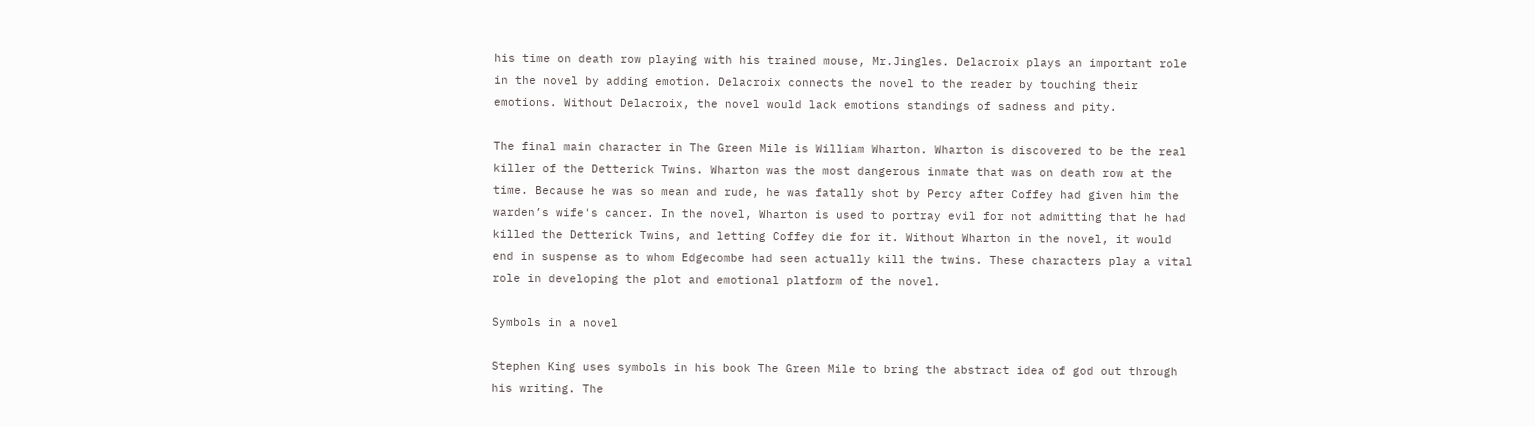his time on death row playing with his trained mouse, Mr.Jingles. Delacroix plays an important role in the novel by adding emotion. Delacroix connects the novel to the reader by touching their emotions. Without Delacroix, the novel would lack emotions standings of sadness and pity.

The final main character in The Green Mile is William Wharton. Wharton is discovered to be the real killer of the Detterick Twins. Wharton was the most dangerous inmate that was on death row at the time. Because he was so mean and rude, he was fatally shot by Percy after Coffey had given him the warden’s wife's cancer. In the novel, Wharton is used to portray evil for not admitting that he had killed the Detterick Twins, and letting Coffey die for it. Without Wharton in the novel, it would end in suspense as to whom Edgecombe had seen actually kill the twins. These characters play a vital role in developing the plot and emotional platform of the novel.

Symbols in a novel

Stephen King uses symbols in his book The Green Mile to bring the abstract idea of god out through his writing. The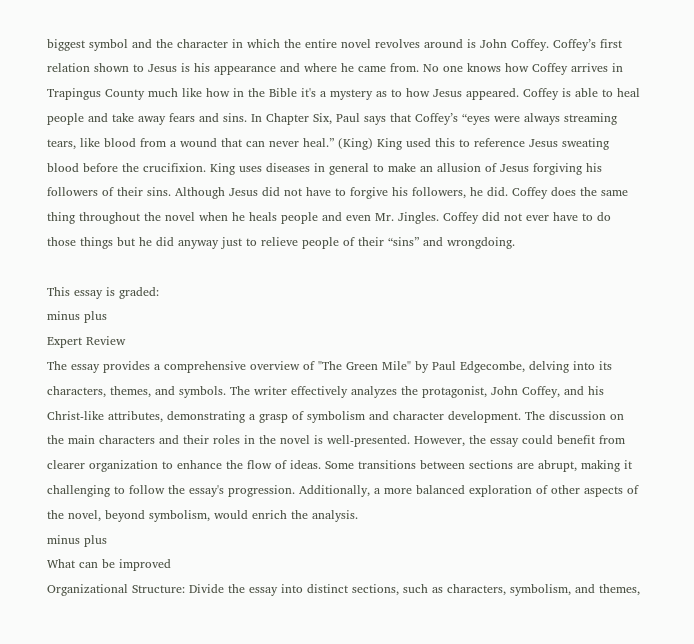biggest symbol and the character in which the entire novel revolves around is John Coffey. Coffey’s first relation shown to Jesus is his appearance and where he came from. No one knows how Coffey arrives in Trapingus County much like how in the Bible it's a mystery as to how Jesus appeared. Coffey is able to heal people and take away fears and sins. In Chapter Six, Paul says that Coffey’s “eyes were always streaming tears, like blood from a wound that can never heal.” (King) King used this to reference Jesus sweating blood before the crucifixion. King uses diseases in general to make an allusion of Jesus forgiving his followers of their sins. Although Jesus did not have to forgive his followers, he did. Coffey does the same thing throughout the novel when he heals people and even Mr. Jingles. Coffey did not ever have to do those things but he did anyway just to relieve people of their “sins” and wrongdoing.

This essay is graded:
minus plus
Expert Review
The essay provides a comprehensive overview of "The Green Mile" by Paul Edgecombe, delving into its characters, themes, and symbols. The writer effectively analyzes the protagonist, John Coffey, and his Christ-like attributes, demonstrating a grasp of symbolism and character development. The discussion on the main characters and their roles in the novel is well-presented. However, the essay could benefit from clearer organization to enhance the flow of ideas. Some transitions between sections are abrupt, making it challenging to follow the essay's progression. Additionally, a more balanced exploration of other aspects of the novel, beyond symbolism, would enrich the analysis.
minus plus
What can be improved
Organizational Structure: Divide the essay into distinct sections, such as characters, symbolism, and themes,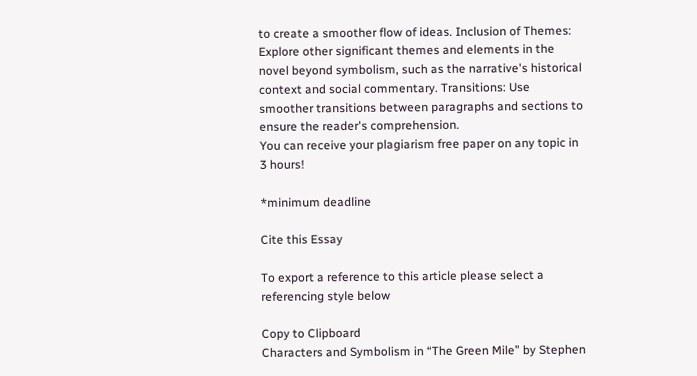to create a smoother flow of ideas. Inclusion of Themes: Explore other significant themes and elements in the novel beyond symbolism, such as the narrative's historical context and social commentary. Transitions: Use smoother transitions between paragraphs and sections to ensure the reader's comprehension.
You can receive your plagiarism free paper on any topic in 3 hours!

*minimum deadline

Cite this Essay

To export a reference to this article please select a referencing style below

Copy to Clipboard
Characters and Symbolism in “The Green Mile” by Stephen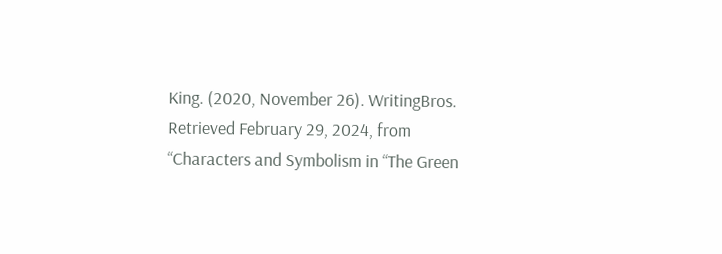King. (2020, November 26). WritingBros. Retrieved February 29, 2024, from
“Characters and Symbolism in “The Green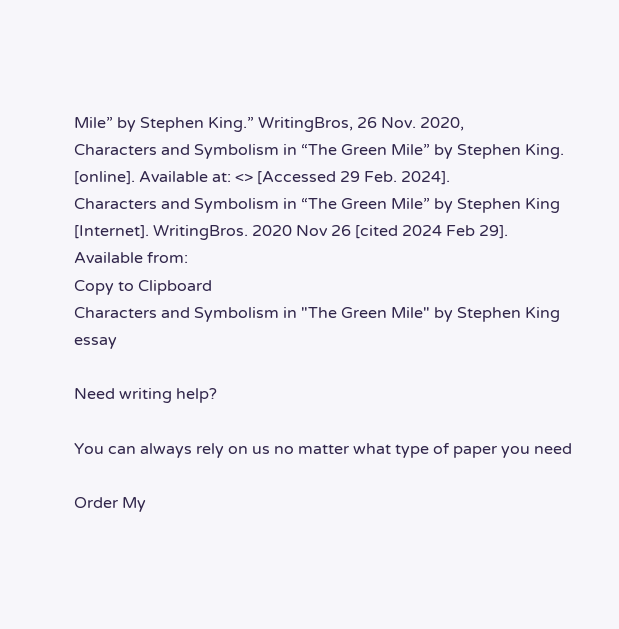Mile” by Stephen King.” WritingBros, 26 Nov. 2020,
Characters and Symbolism in “The Green Mile” by Stephen King. [online]. Available at: <> [Accessed 29 Feb. 2024].
Characters and Symbolism in “The Green Mile” by Stephen King [Internet]. WritingBros. 2020 Nov 26 [cited 2024 Feb 29]. Available from:
Copy to Clipboard
Characters and Symbolism in "The Green Mile" by Stephen King essay

Need writing help?

You can always rely on us no matter what type of paper you need

Order My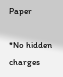Paper

*No hidden charges